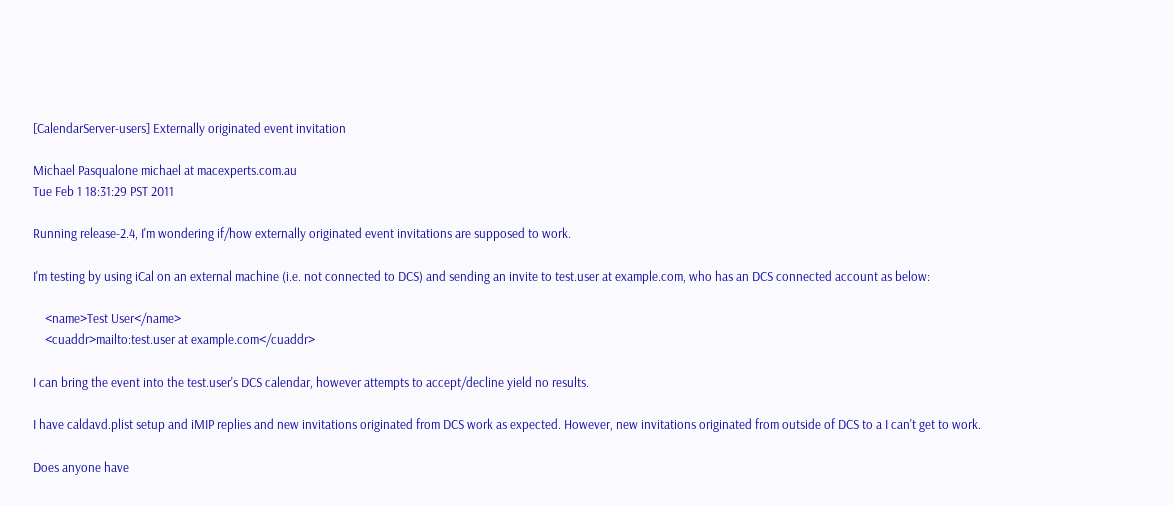[CalendarServer-users] Externally originated event invitation

Michael Pasqualone michael at macexperts.com.au
Tue Feb 1 18:31:29 PST 2011

Running release-2.4, I'm wondering if/how externally originated event invitations are supposed to work.

I'm testing by using iCal on an external machine (i.e. not connected to DCS) and sending an invite to test.user at example.com, who has an DCS connected account as below:

    <name>Test User</name>
    <cuaddr>mailto:test.user at example.com</cuaddr>

I can bring the event into the test.user's DCS calendar, however attempts to accept/decline yield no results.

I have caldavd.plist setup and iMIP replies and new invitations originated from DCS work as expected. However, new invitations originated from outside of DCS to a I can't get to work.

Does anyone have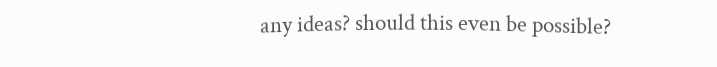any ideas? should this even be possible?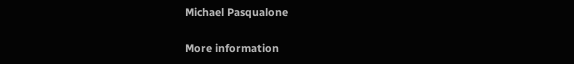Michael Pasqualone

More information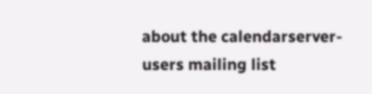about the calendarserver-users mailing list